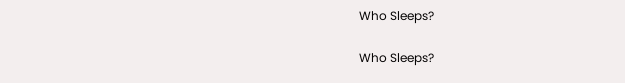Who Sleeps?

Who Sleeps?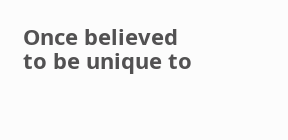Once believed to be unique to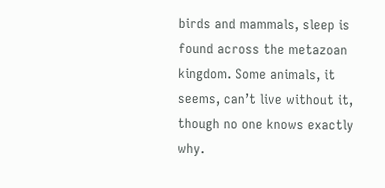birds and mammals, sleep is found across the metazoan kingdom. Some animals, it seems, can’t live without it, though no one knows exactly why.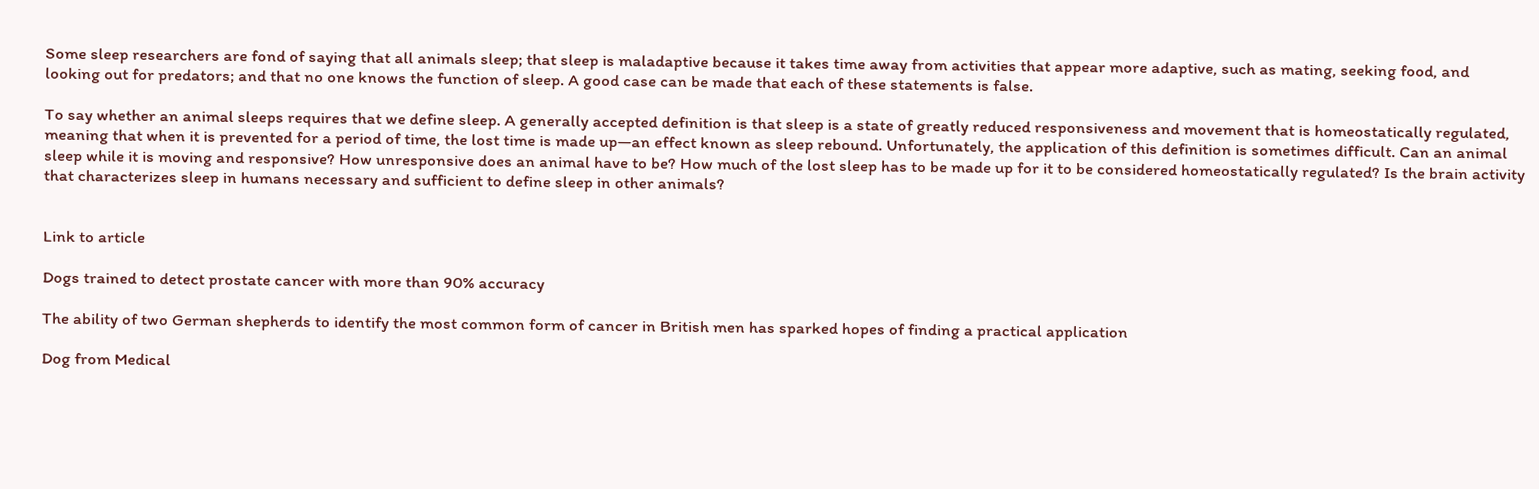Some sleep researchers are fond of saying that all animals sleep; that sleep is maladaptive because it takes time away from activities that appear more adaptive, such as mating, seeking food, and looking out for predators; and that no one knows the function of sleep. A good case can be made that each of these statements is false.

To say whether an animal sleeps requires that we define sleep. A generally accepted definition is that sleep is a state of greatly reduced responsiveness and movement that is homeostatically regulated, meaning that when it is prevented for a period of time, the lost time is made up—an effect known as sleep rebound. Unfortunately, the application of this definition is sometimes difficult. Can an animal sleep while it is moving and responsive? How unresponsive does an animal have to be? How much of the lost sleep has to be made up for it to be considered homeostatically regulated? Is the brain activity that characterizes sleep in humans necessary and sufficient to define sleep in other animals?


Link to article

Dogs trained to detect prostate cancer with more than 90% accuracy

The ability of two German shepherds to identify the most common form of cancer in British men has sparked hopes of finding a practical application

Dog from Medical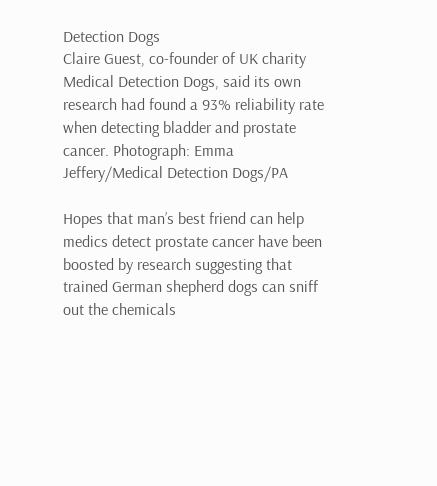Detection Dogs
Claire Guest, co-founder of UK charity Medical Detection Dogs, said its own research had found a 93% reliability rate when detecting bladder and prostate cancer. Photograph: Emma Jeffery/Medical Detection Dogs/PA

Hopes that man’s best friend can help medics detect prostate cancer have been boosted by research suggesting that trained German shepherd dogs can sniff out the chemicals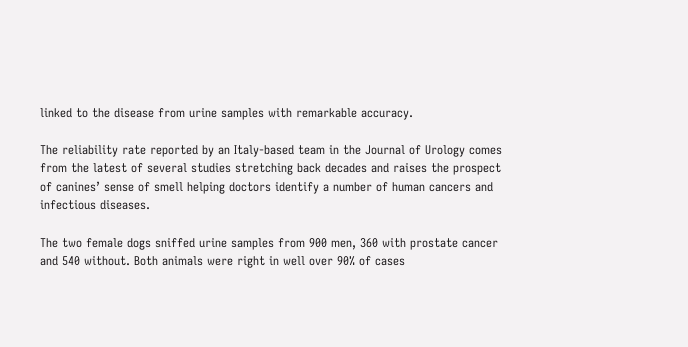linked to the disease from urine samples with remarkable accuracy.

The reliability rate reported by an Italy-based team in the Journal of Urology comes from the latest of several studies stretching back decades and raises the prospect of canines’ sense of smell helping doctors identify a number of human cancers and infectious diseases.

The two female dogs sniffed urine samples from 900 men, 360 with prostate cancer and 540 without. Both animals were right in well over 90% of cases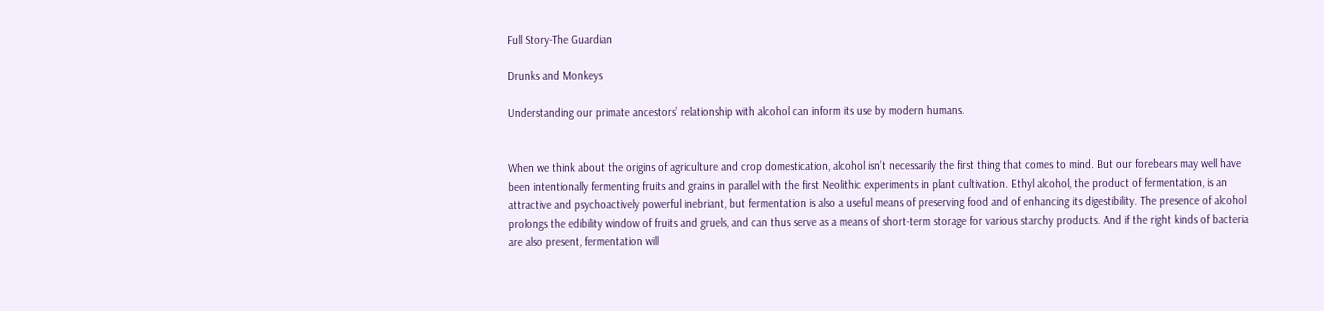Full Story-The Guardian

Drunks and Monkeys

Understanding our primate ancestors’ relationship with alcohol can inform its use by modern humans.


When we think about the origins of agriculture and crop domestication, alcohol isn’t necessarily the first thing that comes to mind. But our forebears may well have been intentionally fermenting fruits and grains in parallel with the first Neolithic experiments in plant cultivation. Ethyl alcohol, the product of fermentation, is an attractive and psychoactively powerful inebriant, but fermentation is also a useful means of preserving food and of enhancing its digestibility. The presence of alcohol prolongs the edibility window of fruits and gruels, and can thus serve as a means of short-term storage for various starchy products. And if the right kinds of bacteria are also present, fermentation will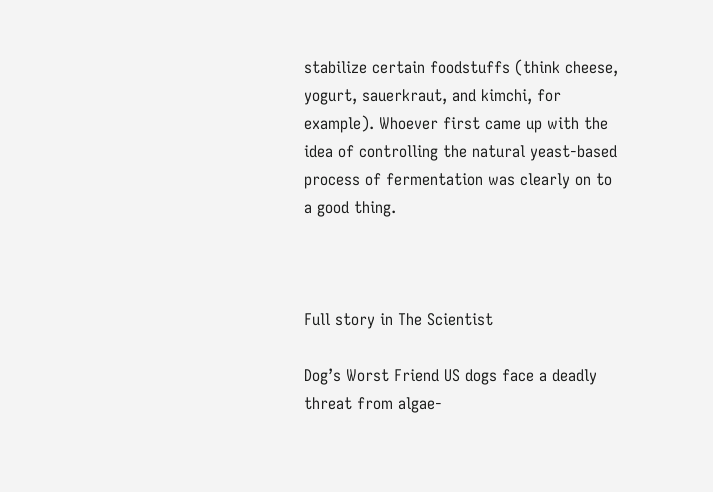stabilize certain foodstuffs (think cheese, yogurt, sauerkraut, and kimchi, for example). Whoever first came up with the idea of controlling the natural yeast-based process of fermentation was clearly on to a good thing.



Full story in The Scientist

Dog’s Worst Friend US dogs face a deadly threat from algae-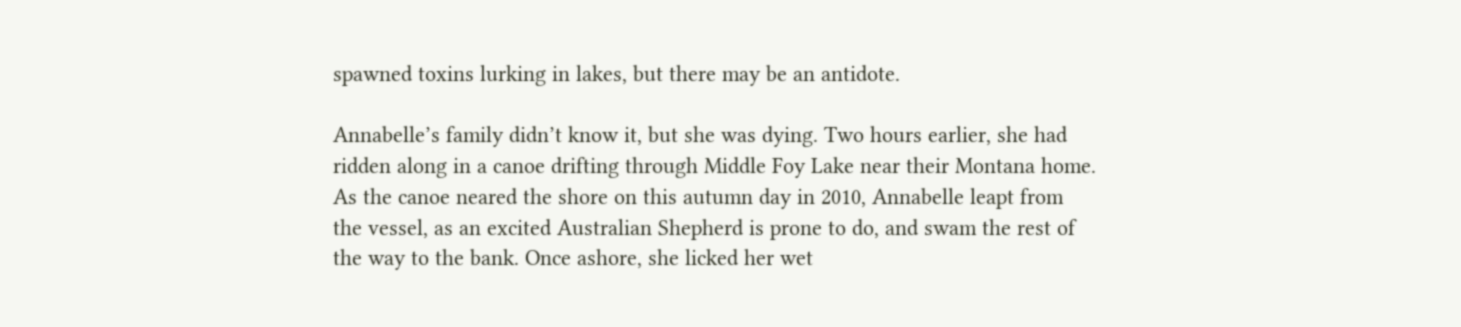spawned toxins lurking in lakes, but there may be an antidote.

Annabelle’s family didn’t know it, but she was dying. Two hours earlier, she had ridden along in a canoe drifting through Middle Foy Lake near their Montana home. As the canoe neared the shore on this autumn day in 2010, Annabelle leapt from the vessel, as an excited Australian Shepherd is prone to do, and swam the rest of the way to the bank. Once ashore, she licked her wet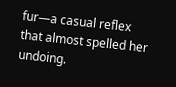fur—a casual reflex that almost spelled her undoing.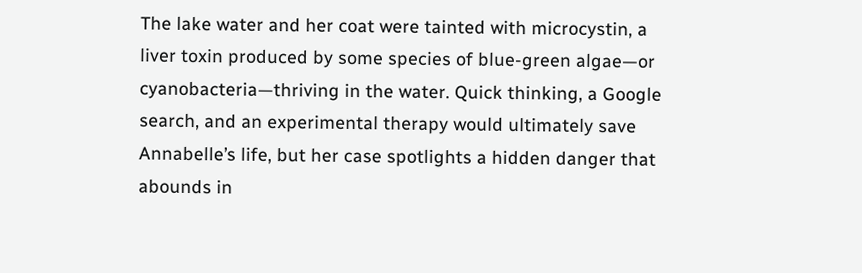The lake water and her coat were tainted with microcystin, a liver toxin produced by some species of blue-green algae—or cyanobacteria—thriving in the water. Quick thinking, a Google search, and an experimental therapy would ultimately save Annabelle’s life, but her case spotlights a hidden danger that abounds in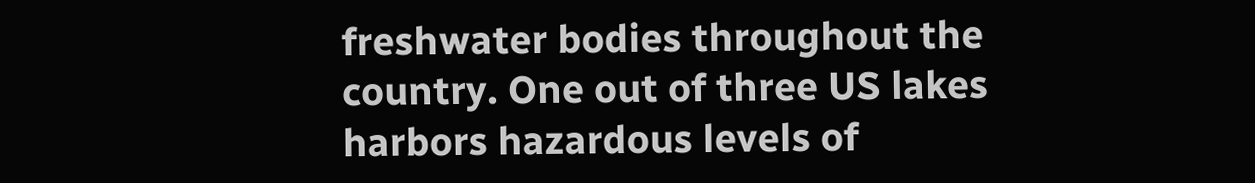freshwater bodies throughout the country. One out of three US lakes harbors hazardous levels of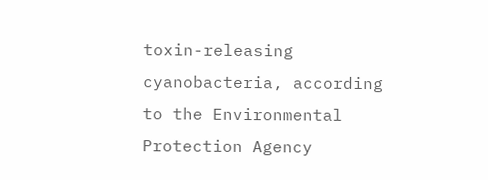toxin-releasing cyanobacteria, according to the Environmental Protection Agency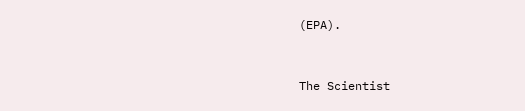(EPA).


The Scientist